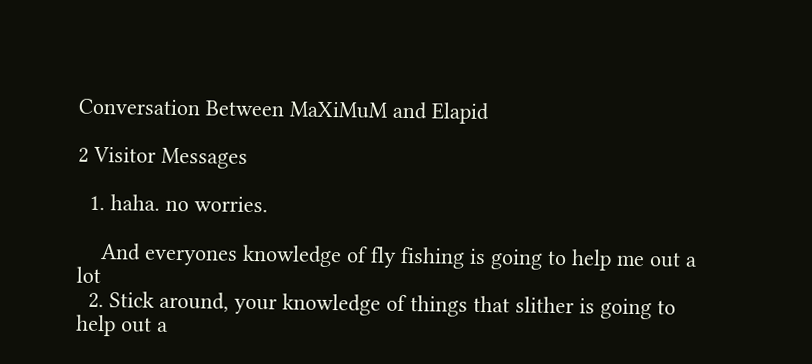Conversation Between MaXiMuM and Elapid

2 Visitor Messages

  1. haha. no worries.

    And everyones knowledge of fly fishing is going to help me out a lot
  2. Stick around, your knowledge of things that slither is going to help out a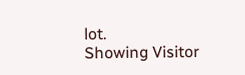lot.
Showing Visitor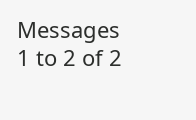Messages 1 to 2 of 2